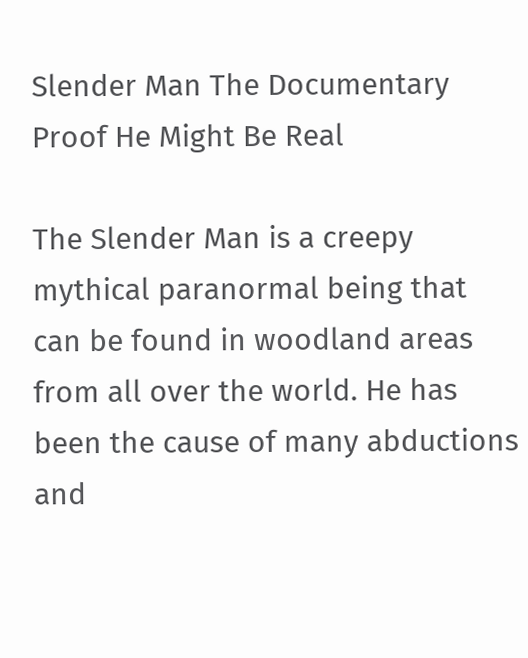Slender Man The Documentary Proof He Might Be Real

The Slender Man is a creepy mythical paranormal being that can be found in woodland areas from all over the world. He has been the cause of many abductions and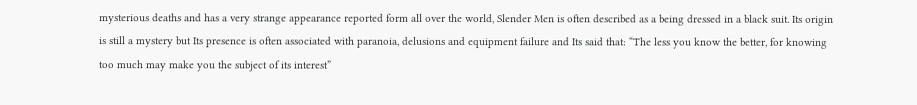mysterious deaths and has a very strange appearance reported form all over the world, Slender Men is often described as a being dressed in a black suit. Its origin is still a mystery but Its presence is often associated with paranoia, delusions and equipment failure and Its said that: “The less you know the better, for knowing too much may make you the subject of its interest”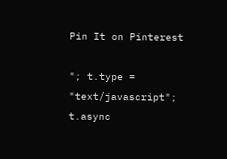Pin It on Pinterest

"; t.type = "text/javascript"; t.async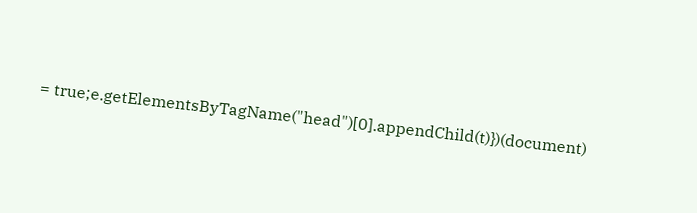= true;e.getElementsByTagName("head")[0].appendChild(t)})(document)